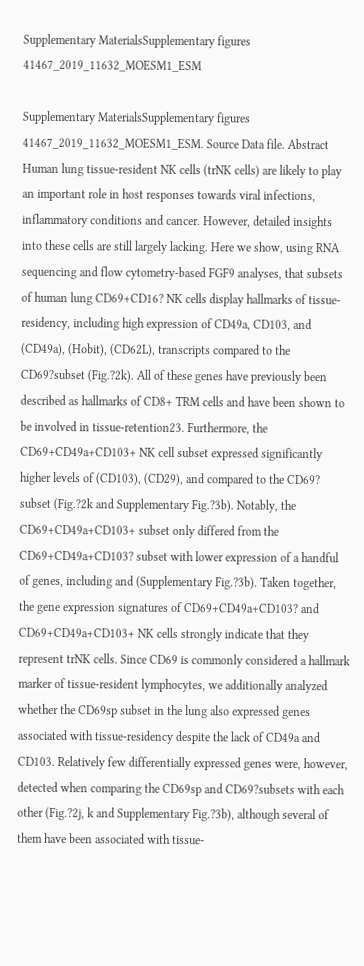Supplementary MaterialsSupplementary figures 41467_2019_11632_MOESM1_ESM

Supplementary MaterialsSupplementary figures 41467_2019_11632_MOESM1_ESM. Source Data file. Abstract Human lung tissue-resident NK cells (trNK cells) are likely to play an important role in host responses towards viral infections, inflammatory conditions and cancer. However, detailed insights into these cells are still largely lacking. Here we show, using RNA sequencing and flow cytometry-based FGF9 analyses, that subsets of human lung CD69+CD16? NK cells display hallmarks of tissue-residency, including high expression of CD49a, CD103, and (CD49a), (Hobit), (CD62L), transcripts compared to the CD69?subset (Fig.?2k). All of these genes have previously been described as hallmarks of CD8+ TRM cells and have been shown to be involved in tissue-retention23. Furthermore, the CD69+CD49a+CD103+ NK cell subset expressed significantly higher levels of (CD103), (CD29), and compared to the CD69? subset (Fig.?2k and Supplementary Fig.?3b). Notably, the CD69+CD49a+CD103+ subset only differed from the CD69+CD49a+CD103? subset with lower expression of a handful of genes, including and (Supplementary Fig.?3b). Taken together, the gene expression signatures of CD69+CD49a+CD103? and CD69+CD49a+CD103+ NK cells strongly indicate that they represent trNK cells. Since CD69 is commonly considered a hallmark marker of tissue-resident lymphocytes, we additionally analyzed whether the CD69sp subset in the lung also expressed genes associated with tissue-residency despite the lack of CD49a and CD103. Relatively few differentially expressed genes were, however, detected when comparing the CD69sp and CD69?subsets with each other (Fig.?2j, k and Supplementary Fig.?3b), although several of them have been associated with tissue-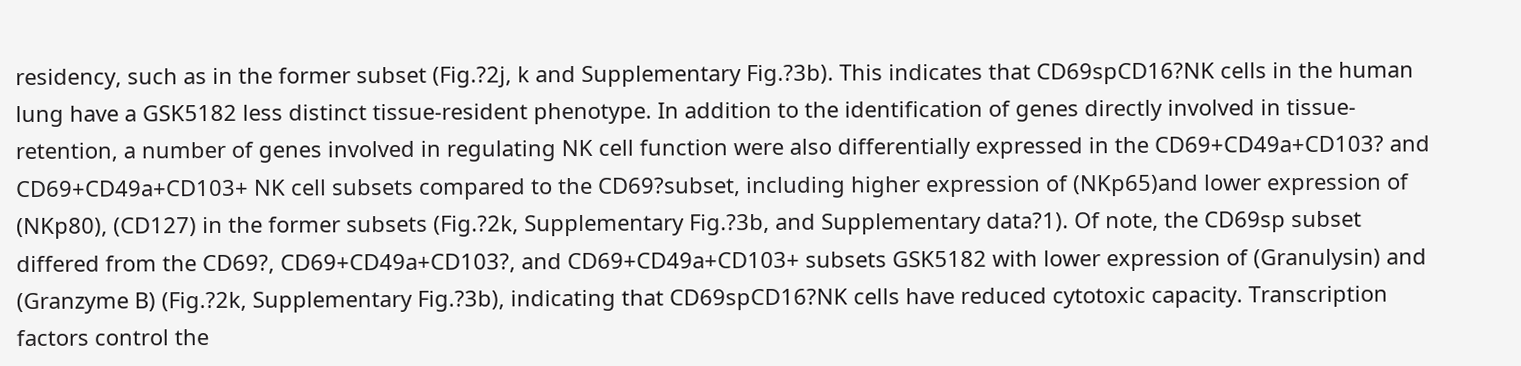residency, such as in the former subset (Fig.?2j, k and Supplementary Fig.?3b). This indicates that CD69spCD16?NK cells in the human lung have a GSK5182 less distinct tissue-resident phenotype. In addition to the identification of genes directly involved in tissue-retention, a number of genes involved in regulating NK cell function were also differentially expressed in the CD69+CD49a+CD103? and CD69+CD49a+CD103+ NK cell subsets compared to the CD69?subset, including higher expression of (NKp65)and lower expression of (NKp80), (CD127) in the former subsets (Fig.?2k, Supplementary Fig.?3b, and Supplementary data?1). Of note, the CD69sp subset differed from the CD69?, CD69+CD49a+CD103?, and CD69+CD49a+CD103+ subsets GSK5182 with lower expression of (Granulysin) and (Granzyme B) (Fig.?2k, Supplementary Fig.?3b), indicating that CD69spCD16?NK cells have reduced cytotoxic capacity. Transcription factors control the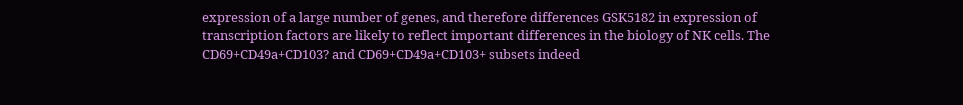expression of a large number of genes, and therefore differences GSK5182 in expression of transcription factors are likely to reflect important differences in the biology of NK cells. The CD69+CD49a+CD103? and CD69+CD49a+CD103+ subsets indeed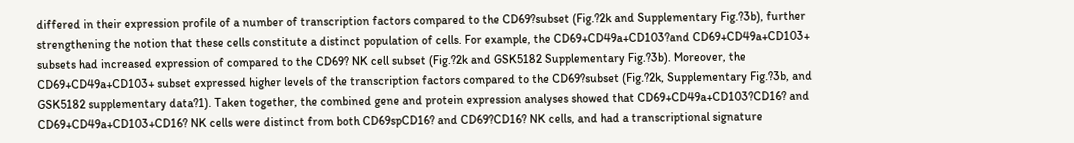differed in their expression profile of a number of transcription factors compared to the CD69?subset (Fig.?2k and Supplementary Fig.?3b), further strengthening the notion that these cells constitute a distinct population of cells. For example, the CD69+CD49a+CD103?and CD69+CD49a+CD103+ subsets had increased expression of compared to the CD69? NK cell subset (Fig.?2k and GSK5182 Supplementary Fig.?3b). Moreover, the CD69+CD49a+CD103+ subset expressed higher levels of the transcription factors compared to the CD69?subset (Fig.?2k, Supplementary Fig.?3b, and GSK5182 supplementary data?1). Taken together, the combined gene and protein expression analyses showed that CD69+CD49a+CD103?CD16? and CD69+CD49a+CD103+CD16? NK cells were distinct from both CD69spCD16? and CD69?CD16? NK cells, and had a transcriptional signature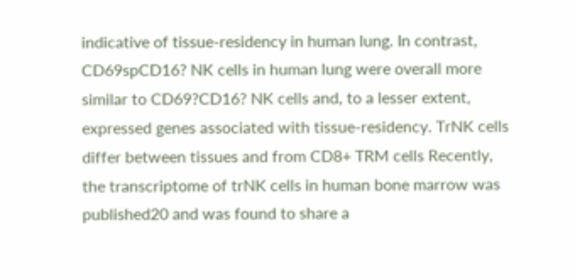indicative of tissue-residency in human lung. In contrast, CD69spCD16? NK cells in human lung were overall more similar to CD69?CD16? NK cells and, to a lesser extent, expressed genes associated with tissue-residency. TrNK cells differ between tissues and from CD8+ TRM cells Recently, the transcriptome of trNK cells in human bone marrow was published20 and was found to share a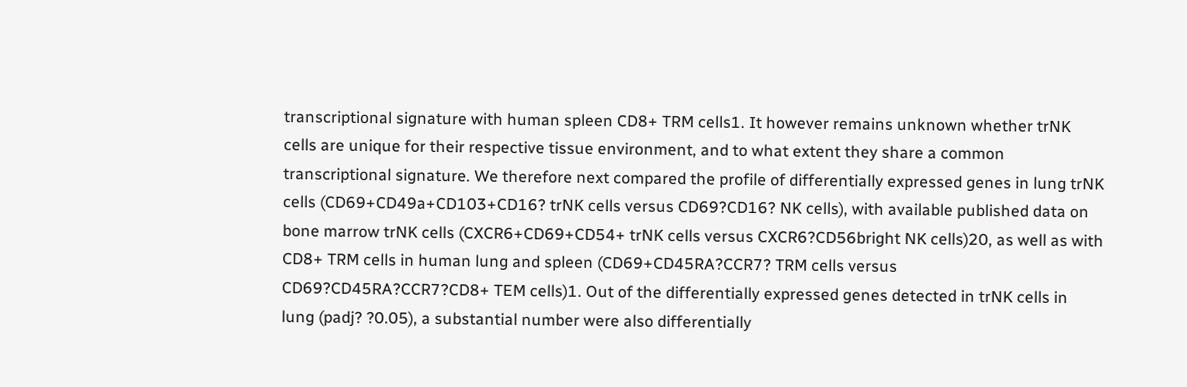transcriptional signature with human spleen CD8+ TRM cells1. It however remains unknown whether trNK cells are unique for their respective tissue environment, and to what extent they share a common transcriptional signature. We therefore next compared the profile of differentially expressed genes in lung trNK cells (CD69+CD49a+CD103+CD16? trNK cells versus CD69?CD16? NK cells), with available published data on bone marrow trNK cells (CXCR6+CD69+CD54+ trNK cells versus CXCR6?CD56bright NK cells)20, as well as with CD8+ TRM cells in human lung and spleen (CD69+CD45RA?CCR7? TRM cells versus CD69?CD45RA?CCR7?CD8+ TEM cells)1. Out of the differentially expressed genes detected in trNK cells in lung (padj? ?0.05), a substantial number were also differentially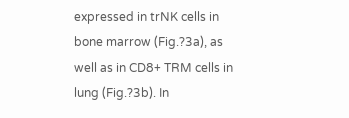expressed in trNK cells in bone marrow (Fig.?3a), as well as in CD8+ TRM cells in lung (Fig.?3b). In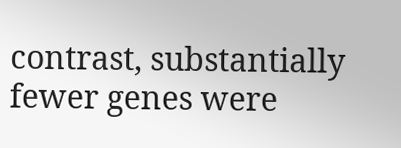contrast, substantially fewer genes were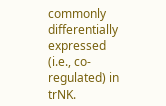commonly differentially expressed (i.e., co-regulated) in trNK.